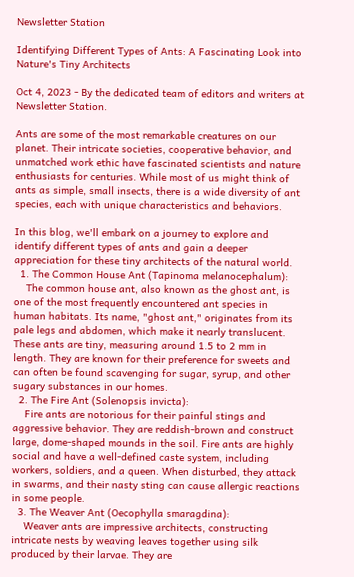Newsletter Station

Identifying Different Types of Ants: A Fascinating Look into Nature's Tiny Architects

Oct 4, 2023 - By the dedicated team of editors and writers at Newsletter Station.

Ants are some of the most remarkable creatures on our planet. Their intricate societies, cooperative behavior, and unmatched work ethic have fascinated scientists and nature enthusiasts for centuries. While most of us might think of ants as simple, small insects, there is a wide diversity of ant species, each with unique characteristics and behaviors.

In this blog, we'll embark on a journey to explore and identify different types of ants and gain a deeper appreciation for these tiny architects of the natural world.
  1. The Common House Ant (Tapinoma melanocephalum):
    The common house ant, also known as the ghost ant, is one of the most frequently encountered ant species in human habitats. Its name, "ghost ant," originates from its pale legs and abdomen, which make it nearly translucent. These ants are tiny, measuring around 1.5 to 2 mm in length. They are known for their preference for sweets and can often be found scavenging for sugar, syrup, and other sugary substances in our homes.
  2. The Fire Ant (Solenopsis invicta):
    Fire ants are notorious for their painful stings and aggressive behavior. They are reddish-brown and construct large, dome-shaped mounds in the soil. Fire ants are highly social and have a well-defined caste system, including workers, soldiers, and a queen. When disturbed, they attack in swarms, and their nasty sting can cause allergic reactions in some people.
  3. The Weaver Ant (Oecophylla smaragdina):
    Weaver ants are impressive architects, constructing intricate nests by weaving leaves together using silk produced by their larvae. They are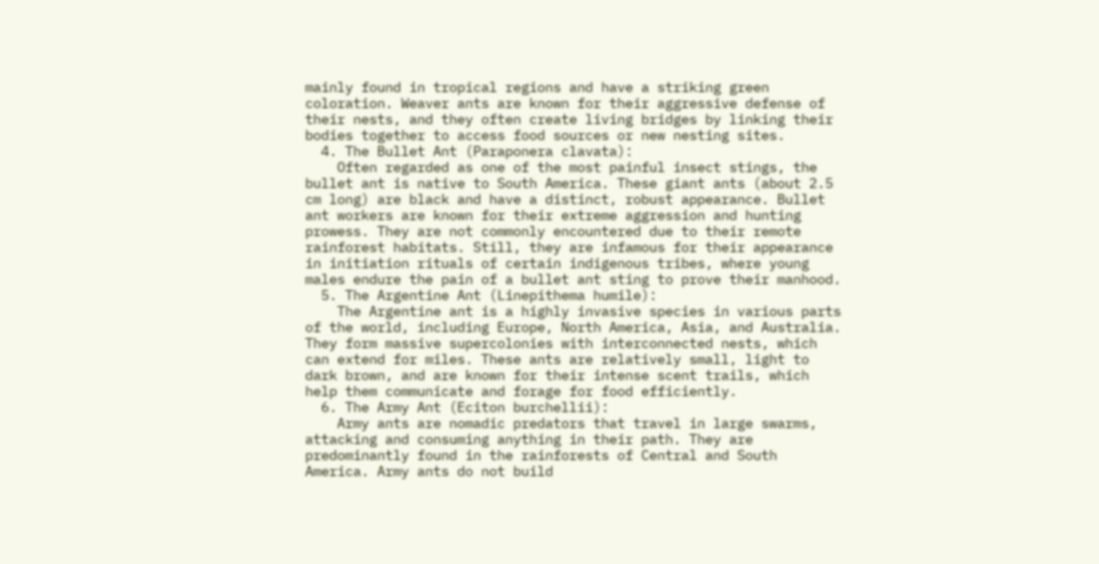mainly found in tropical regions and have a striking green coloration. Weaver ants are known for their aggressive defense of their nests, and they often create living bridges by linking their bodies together to access food sources or new nesting sites.
  4. The Bullet Ant (Paraponera clavata):
    Often regarded as one of the most painful insect stings, the bullet ant is native to South America. These giant ants (about 2.5 cm long) are black and have a distinct, robust appearance. Bullet ant workers are known for their extreme aggression and hunting prowess. They are not commonly encountered due to their remote rainforest habitats. Still, they are infamous for their appearance in initiation rituals of certain indigenous tribes, where young males endure the pain of a bullet ant sting to prove their manhood.
  5. The Argentine Ant (Linepithema humile):
    The Argentine ant is a highly invasive species in various parts of the world, including Europe, North America, Asia, and Australia. They form massive supercolonies with interconnected nests, which can extend for miles. These ants are relatively small, light to dark brown, and are known for their intense scent trails, which help them communicate and forage for food efficiently.
  6. The Army Ant (Eciton burchellii):
    Army ants are nomadic predators that travel in large swarms, attacking and consuming anything in their path. They are predominantly found in the rainforests of Central and South America. Army ants do not build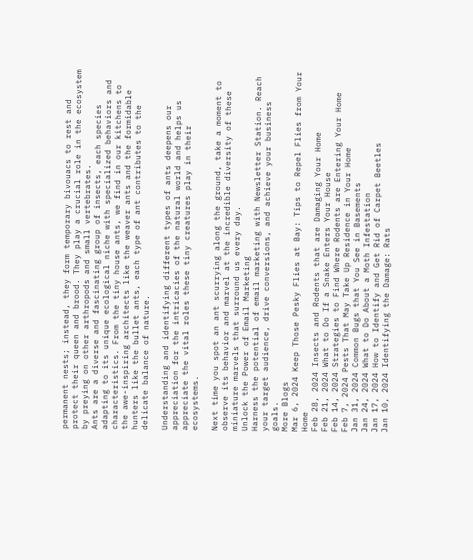permanent nests; instead, they form temporary bivouacs to rest and protect their queen and brood. They play a crucial role in the ecosystem by preying on other arthropods and small vertebrates.
Ants are a diverse and fascinating group of insects, each species adapting to its unique ecological niche with specialized behaviors and characteristics. From the tiny house ants, we find in our kitchens to the awe-inspiring architects like the weaver ants and the formidable hunters like the bullet ants, each type of ant contributes to the delicate balance of nature.

Understanding and identifying different types of ants deepens our appreciation for the intricacies of the natural world and helps us appreciate the vital roles these tiny creatures play in their ecosystems.

Next time you spot an ant scurrying along the ground, take a moment to observe its behavior and marvel at the incredible diversity of these miniature marvels that surround us every day.
Unlock the Power of Email Marketing
Harness the potential of email marketing with Newsletter Station. Reach your target audience, drive conversions, and achieve your business goals.
More Blogs
Mar 6, 2024 Keep Those Pesky Flies at Bay: Tips to Repel Flies from Your Home
Feb 28, 2024 Insects and Rodents that are Damaging Your Home
Feb 21, 2024 What to Do If a Snake Enters Your House
Feb 14, 2024 Strategies to Find Where Rodents are Entering Your Home
Feb 7, 2024 Pests That May Take Up Residence in Your Home
Jan 31, 2024 Common Bugs that You See in Basements
Jan 24, 2024 What to Do About a Moth Infestation
Jan 17, 2024 How to Identify and Get Rid of Carpet Beetles
Jan 10, 2024 Identifying the Damage: Rats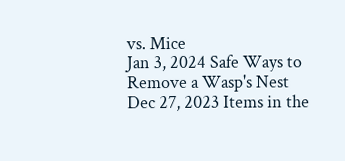vs. Mice
Jan 3, 2024 Safe Ways to Remove a Wasp's Nest
Dec 27, 2023 Items in the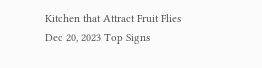Kitchen that Attract Fruit Flies
Dec 20, 2023 Top Signs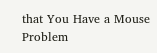that You Have a Mouse Problem